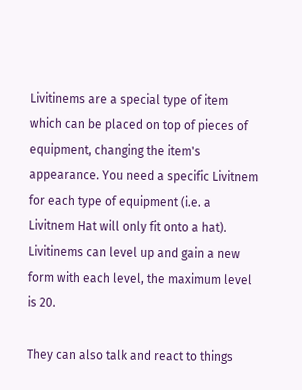Livitinems are a special type of item which can be placed on top of pieces of equipment, changing the item's appearance. You need a specific Livitnem for each type of equipment (i.e. a Livitnem Hat will only fit onto a hat). Livitinems can level up and gain a new form with each level, the maximum level is 20.

They can also talk and react to things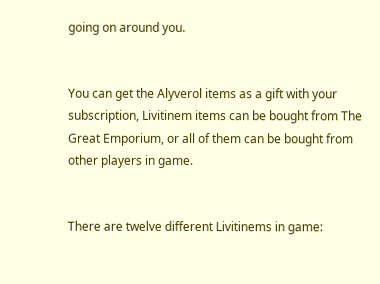going on around you.


You can get the Alyverol items as a gift with your subscription, Livitinem items can be bought from The Great Emporium, or all of them can be bought from other players in game.


There are twelve different Livitinems in game: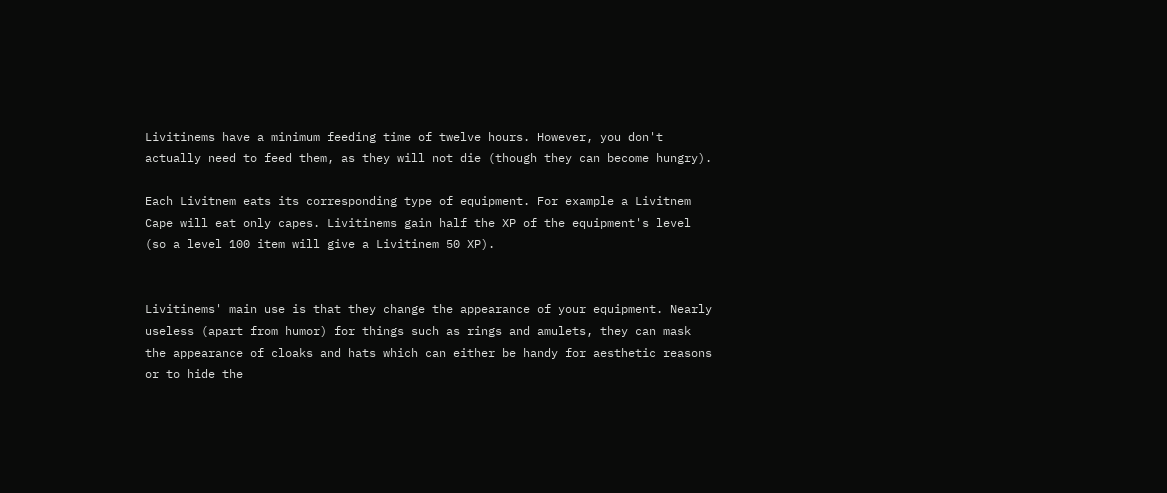Livitinems have a minimum feeding time of twelve hours. However, you don't actually need to feed them, as they will not die (though they can become hungry).

Each Livitnem eats its corresponding type of equipment. For example a Livitnem Cape will eat only capes. Livitinems gain half the XP of the equipment's level (so a level 100 item will give a Livitinem 50 XP).


Livitinems' main use is that they change the appearance of your equipment. Nearly useless (apart from humor) for things such as rings and amulets, they can mask the appearance of cloaks and hats which can either be handy for aesthetic reasons or to hide the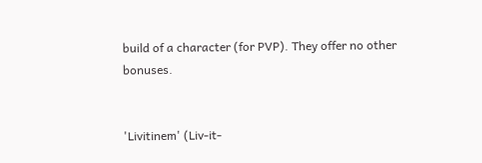build of a character (for PVP). They offer no other bonuses.


'Livitinem' (Liv-it-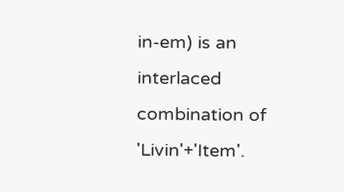in-em) is an interlaced combination of 'Livin'+'Item'.